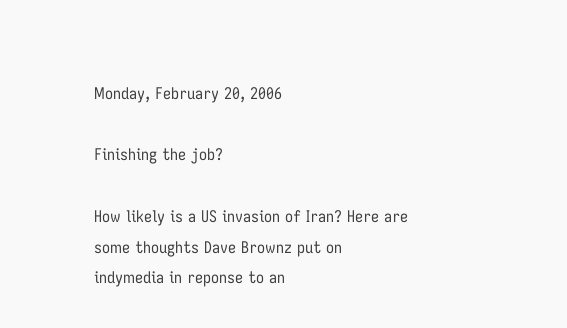Monday, February 20, 2006

Finishing the job?

How likely is a US invasion of Iran? Here are some thoughts Dave Brownz put on indymedia in reponse to an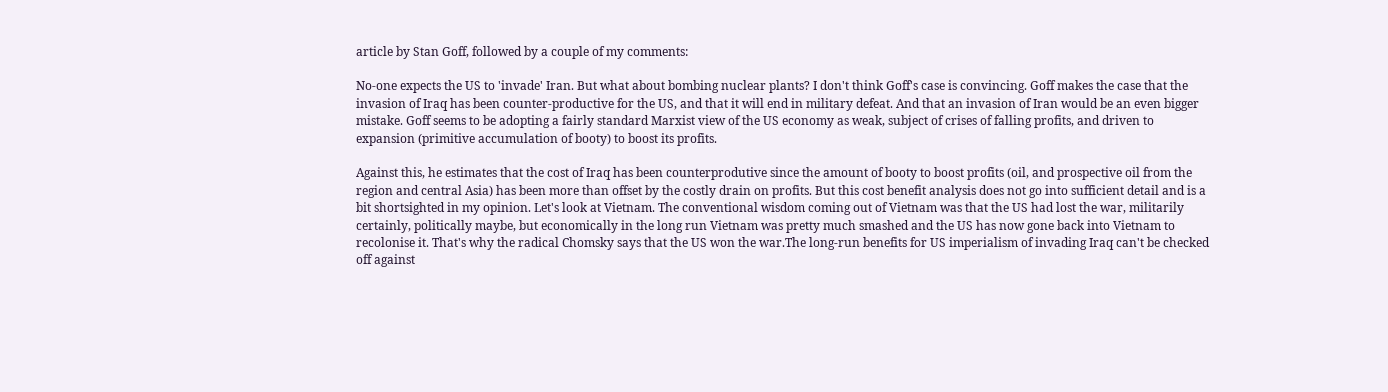article by Stan Goff, followed by a couple of my comments:

No-one expects the US to 'invade' Iran. But what about bombing nuclear plants? I don't think Goff's case is convincing. Goff makes the case that the invasion of Iraq has been counter-productive for the US, and that it will end in military defeat. And that an invasion of Iran would be an even bigger mistake. Goff seems to be adopting a fairly standard Marxist view of the US economy as weak, subject of crises of falling profits, and driven to expansion (primitive accumulation of booty) to boost its profits.

Against this, he estimates that the cost of Iraq has been counterprodutive since the amount of booty to boost profits (oil, and prospective oil from the region and central Asia) has been more than offset by the costly drain on profits. But this cost benefit analysis does not go into sufficient detail and is a bit shortsighted in my opinion. Let's look at Vietnam. The conventional wisdom coming out of Vietnam was that the US had lost the war, militarily certainly, politically maybe, but economically in the long run Vietnam was pretty much smashed and the US has now gone back into Vietnam to recolonise it. That's why the radical Chomsky says that the US won the war.The long-run benefits for US imperialism of invading Iraq can't be checked off against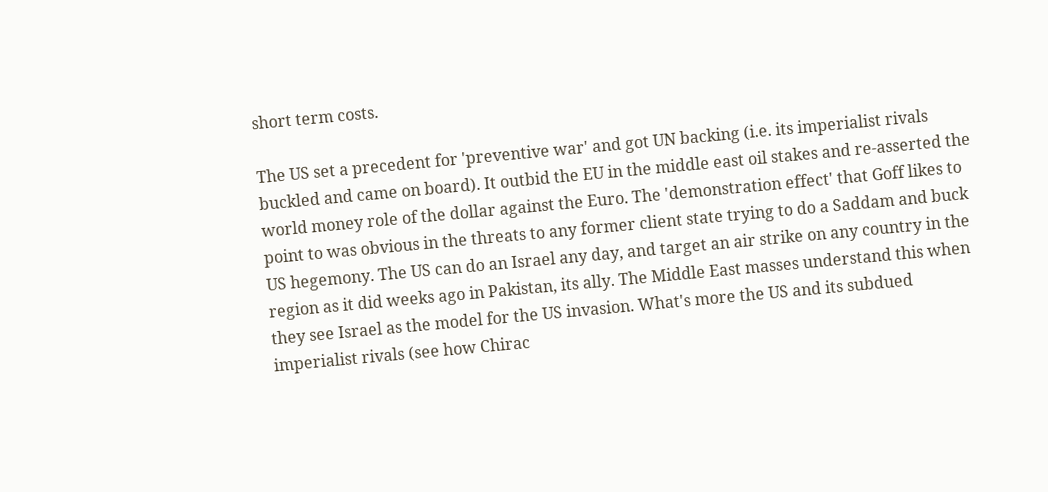short term costs.

The US set a precedent for 'preventive war' and got UN backing (i.e. its imperialist rivals buckled and came on board). It outbid the EU in the middle east oil stakes and re-asserted the world money role of the dollar against the Euro. The 'demonstration effect' that Goff likes to point to was obvious in the threats to any former client state trying to do a Saddam and buck US hegemony. The US can do an Israel any day, and target an air strike on any country in the region as it did weeks ago in Pakistan, its ally. The Middle East masses understand this when they see Israel as the model for the US invasion. What's more the US and its subdued imperialist rivals (see how Chirac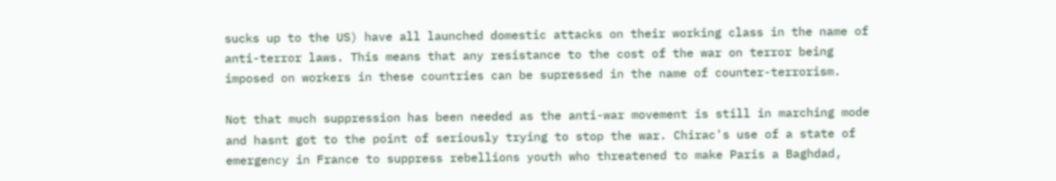sucks up to the US) have all launched domestic attacks on their working class in the name of anti-terror laws. This means that any resistance to the cost of the war on terror being imposed on workers in these countries can be supressed in the name of counter-terrorism.

Not that much suppression has been needed as the anti-war movement is still in marching mode and hasnt got to the point of seriously trying to stop the war. Chirac's use of a state of emergency in France to suppress rebellions youth who threatened to make Paris a Baghdad,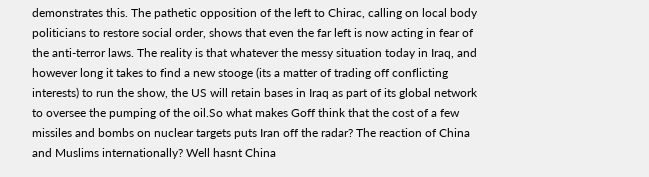demonstrates this. The pathetic opposition of the left to Chirac, calling on local body politicians to restore social order, shows that even the far left is now acting in fear of the anti-terror laws. The reality is that whatever the messy situation today in Iraq, and however long it takes to find a new stooge (its a matter of trading off conflicting interests) to run the show, the US will retain bases in Iraq as part of its global network to oversee the pumping of the oil.So what makes Goff think that the cost of a few missiles and bombs on nuclear targets puts Iran off the radar? The reaction of China and Muslims internationally? Well hasnt China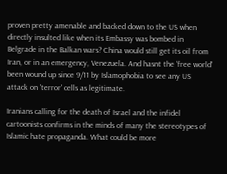proven pretty amenable and backed down to the US when directly insulted like when its Embassy was bombed in Belgrade in the Balkan wars? China would still get its oil from Iran, or in an emergency, Venezuela. And hasnt the 'free world' been wound up since 9/11 by Islamophobia to see any US attack on 'terror' cells as legitimate.

Iranians calling for the death of Israel and the infidel cartoonists confirms in the minds of many the stereotypes of Islamic hate propaganda. What could be more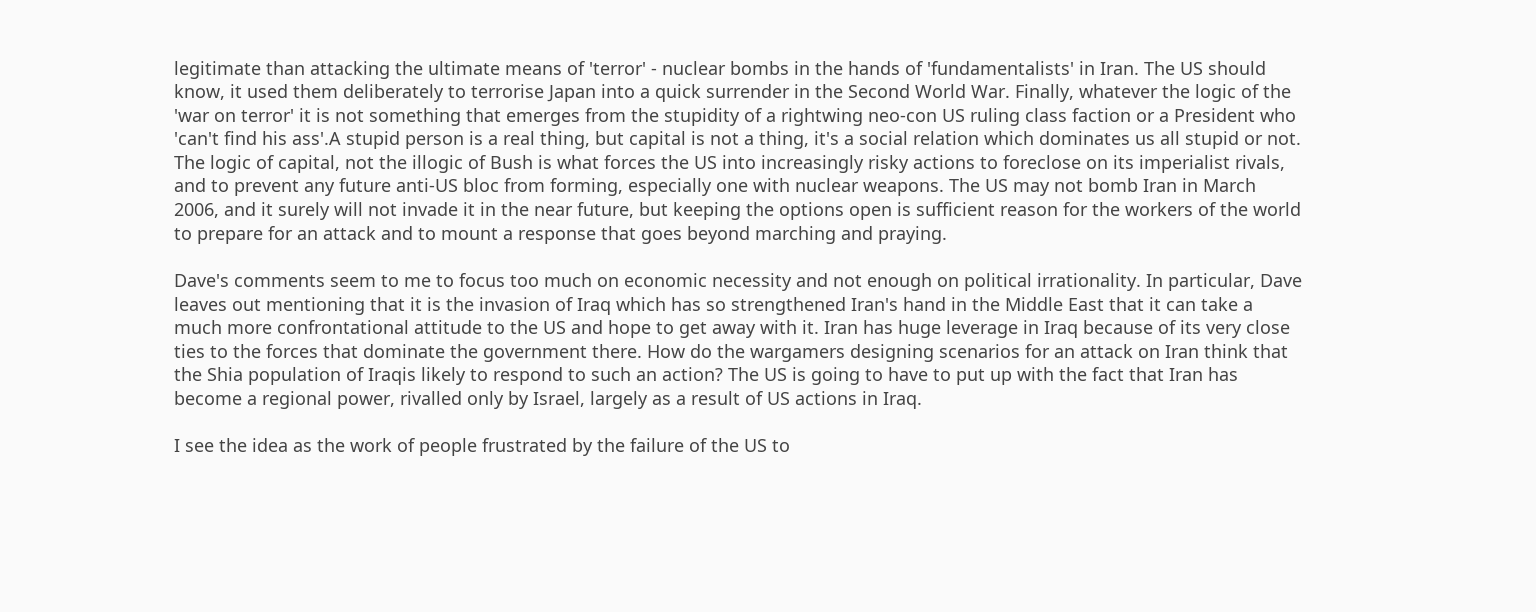legitimate than attacking the ultimate means of 'terror' - nuclear bombs in the hands of 'fundamentalists' in Iran. The US should know, it used them deliberately to terrorise Japan into a quick surrender in the Second World War. Finally, whatever the logic of the 'war on terror' it is not something that emerges from the stupidity of a rightwing neo-con US ruling class faction or a President who 'can't find his ass'.A stupid person is a real thing, but capital is not a thing, it's a social relation which dominates us all stupid or not. The logic of capital, not the illogic of Bush is what forces the US into increasingly risky actions to foreclose on its imperialist rivals, and to prevent any future anti-US bloc from forming, especially one with nuclear weapons. The US may not bomb Iran in March 2006, and it surely will not invade it in the near future, but keeping the options open is sufficient reason for the workers of the world to prepare for an attack and to mount a response that goes beyond marching and praying.

Dave's comments seem to me to focus too much on economic necessity and not enough on political irrationality. In particular, Dave leaves out mentioning that it is the invasion of Iraq which has so strengthened Iran's hand in the Middle East that it can take a much more confrontational attitude to the US and hope to get away with it. Iran has huge leverage in Iraq because of its very close ties to the forces that dominate the government there. How do the wargamers designing scenarios for an attack on Iran think that the Shia population of Iraqis likely to respond to such an action? The US is going to have to put up with the fact that Iran has become a regional power, rivalled only by Israel, largely as a result of US actions in Iraq.

I see the idea as the work of people frustrated by the failure of the US to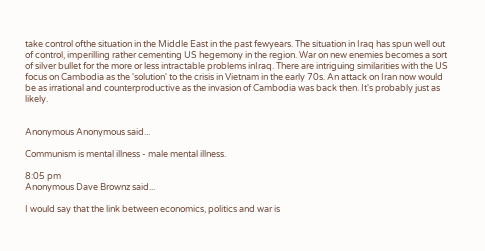take control ofthe situation in the Middle East in the past fewyears. The situation in Iraq has spun well out of control, imperilling rather cementing US hegemony in the region. War on new enemies becomes a sort of silver bullet for the more or less intractable problems inIraq. There are intriguing similarities with the US focus on Cambodia as the 'solution' to the crisis in Vietnam in the early 70s. An attack on Iran now would be as irrational and counterproductive as the invasion of Cambodia was back then. It's probably just as likely.


Anonymous Anonymous said...

Communism is mental illness - male mental illness.

8:05 pm
Anonymous Dave Brownz said...

I would say that the link between economics, politics and war is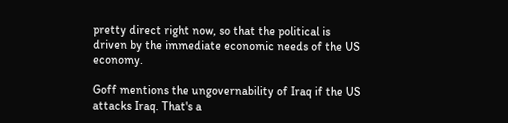pretty direct right now, so that the political is driven by the immediate economic needs of the US economy.

Goff mentions the ungovernability of Iraq if the US attacks Iraq. That's a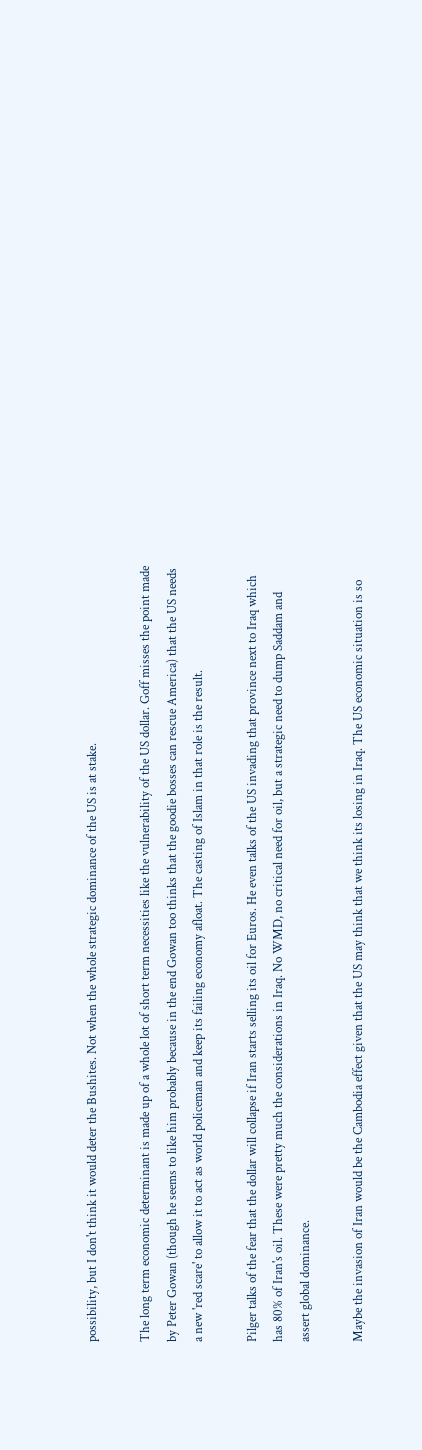possibility, but I don't think it would deter the Bushites. Not when the whole strategic dominance of the US is at stake.

The long term economic determinant is made up of a whole lot of short term necessities like the vulnerability of the US dollar. Goff misses the point made by Peter Gowan (though he seems to like him probably because in the end Gowan too thinks that the goodie bosses can rescue America) that the US needs a new 'red scare' to allow it to act as world policeman and keep its failing economy afloat. The casting of Islam in that role is the result.

Pilger talks of the fear that the dollar will collapse if Iran starts selling its oil for Euros. He even talks of the US invading that province next to Iraq which has 80% of Iran's oil. These were pretty much the considerations in Iraq. No WMD, no critical need for oil, but a strategic need to dump Saddam and assert global dominance.

Maybe the invasion of Iran would be the Cambodia effect given that the US may think that we think its losing in Iraq. The US economic situation is so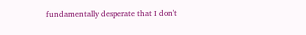fundamentally desperate that I don't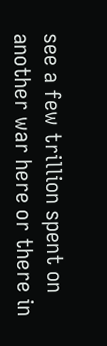see a few trillion spent on another war here or there in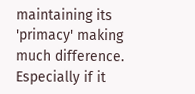maintaining its 'primacy' making much difference. Especially if it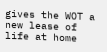gives the WOT a new lease of life at home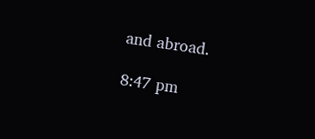and abroad.

8:47 pm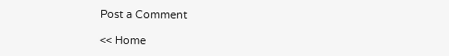Post a Comment

<< Home